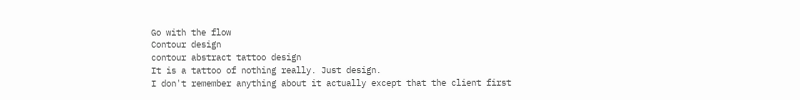Go with the flow
Contour design
contour abstract tattoo design
It is a tattoo of nothing really. Just design.
I don't remember anything about it actually except that the client first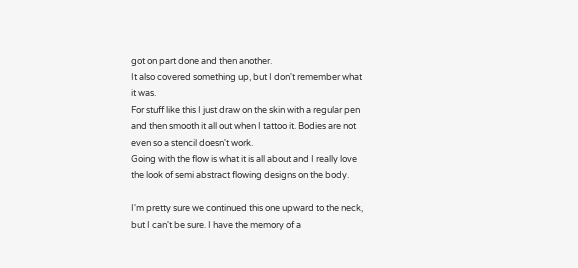got on part done and then another.
It also covered something up, but I don't remember what it was.
For stuff like this I just draw on the skin with a regular pen and then smooth it all out when I tattoo it. Bodies are not even so a stencil doesn't work.
Going with the flow is what it is all about and I really love the look of semi abstract flowing designs on the body.

I'm pretty sure we continued this one upward to the neck, but I can't be sure. I have the memory of a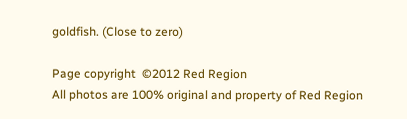goldfish. (Close to zero)

Page copyright  ©2012 Red Region
All photos are 100% original and property of Red Region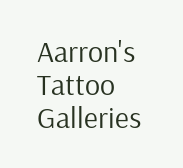Aarron's Tattoo Galleries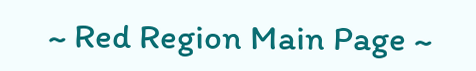~ Red Region Main Page ~